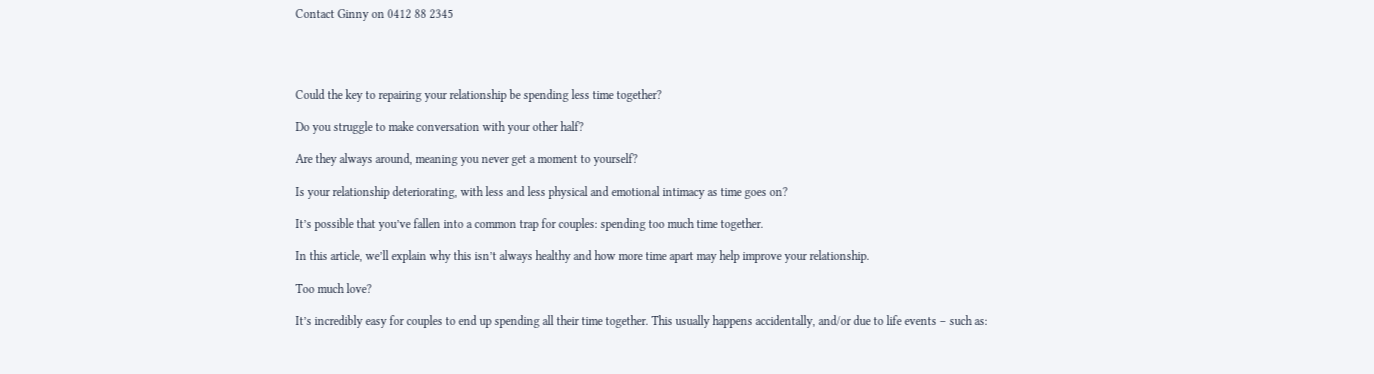Contact Ginny on 0412 88 2345




Could the key to repairing your relationship be spending less time together?

Do you struggle to make conversation with your other half?

Are they always around, meaning you never get a moment to yourself?

Is your relationship deteriorating, with less and less physical and emotional intimacy as time goes on?

It’s possible that you’ve fallen into a common trap for couples: spending too much time together.

In this article, we’ll explain why this isn’t always healthy and how more time apart may help improve your relationship.

Too much love?

It’s incredibly easy for couples to end up spending all their time together. This usually happens accidentally, and/or due to life events – such as: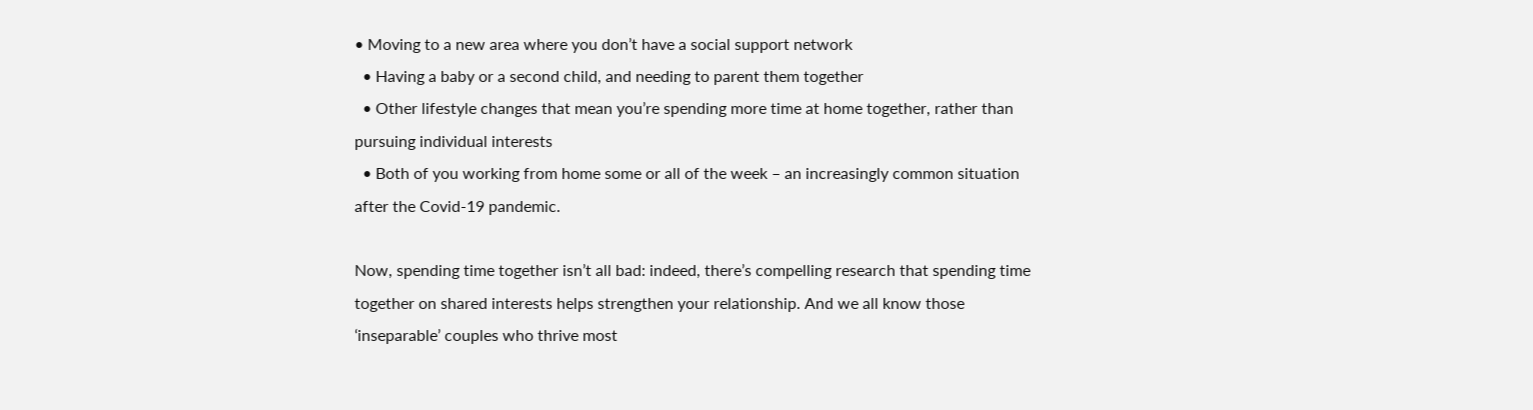• Moving to a new area where you don’t have a social support network
  • Having a baby or a second child, and needing to parent them together
  • Other lifestyle changes that mean you’re spending more time at home together, rather than pursuing individual interests
  • Both of you working from home some or all of the week – an increasingly common situation after the Covid-19 pandemic.

Now, spending time together isn’t all bad: indeed, there’s compelling research that spending time together on shared interests helps strengthen your relationship. And we all know those ‘inseparable’ couples who thrive most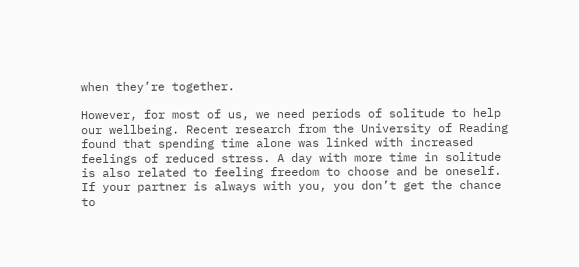when they’re together.

However, for most of us, we need periods of solitude to help our wellbeing. Recent research from the University of Reading found that spending time alone was linked with increased feelings of reduced stress. A day with more time in solitude is also related to feeling freedom to choose and be oneself. If your partner is always with you, you don’t get the chance to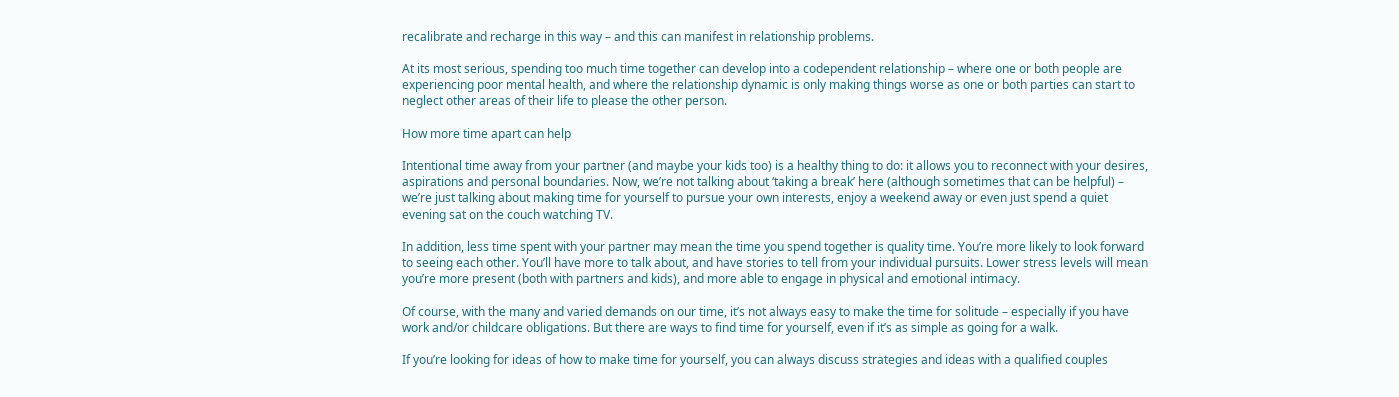recalibrate and recharge in this way – and this can manifest in relationship problems.

At its most serious, spending too much time together can develop into a codependent relationship – where one or both people are experiencing poor mental health, and where the relationship dynamic is only making things worse as one or both parties can start to neglect other areas of their life to please the other person.

How more time apart can help

Intentional time away from your partner (and maybe your kids too) is a healthy thing to do: it allows you to reconnect with your desires, aspirations and personal boundaries. Now, we’re not talking about ‘taking a break’ here (although sometimes that can be helpful) – we’re just talking about making time for yourself to pursue your own interests, enjoy a weekend away or even just spend a quiet evening sat on the couch watching TV.

In addition, less time spent with your partner may mean the time you spend together is quality time. You’re more likely to look forward to seeing each other. You’ll have more to talk about, and have stories to tell from your individual pursuits. Lower stress levels will mean you’re more present (both with partners and kids), and more able to engage in physical and emotional intimacy.

Of course, with the many and varied demands on our time, it’s not always easy to make the time for solitude – especially if you have work and/or childcare obligations. But there are ways to find time for yourself, even if it’s as simple as going for a walk.

If you’re looking for ideas of how to make time for yourself, you can always discuss strategies and ideas with a qualified couples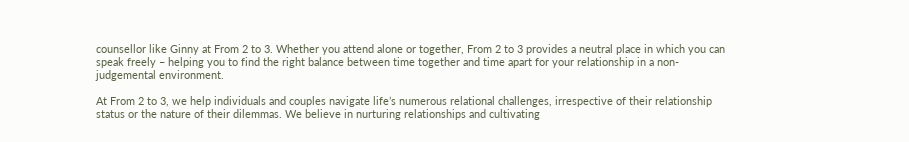counsellor like Ginny at From 2 to 3. Whether you attend alone or together, From 2 to 3 provides a neutral place in which you can speak freely – helping you to find the right balance between time together and time apart for your relationship in a non-judgemental environment.

At From 2 to 3, we help individuals and couples navigate life’s numerous relational challenges, irrespective of their relationship status or the nature of their dilemmas. We believe in nurturing relationships and cultivating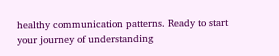healthy communication patterns. Ready to start your journey of understanding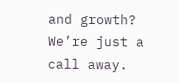and growth? We’re just a call away.